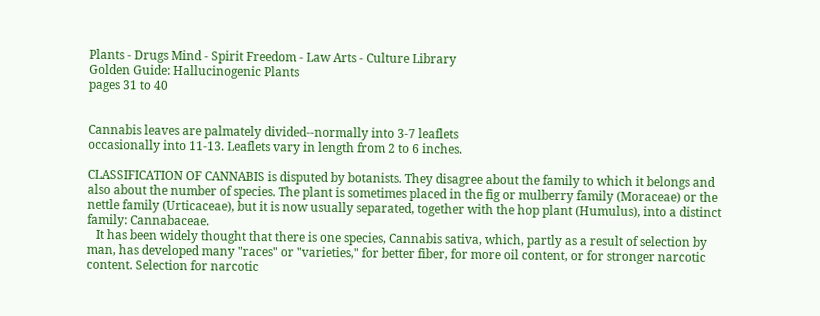Plants - Drugs Mind - Spirit Freedom - Law Arts - Culture Library
Golden Guide: Hallucinogenic Plants
pages 31 to 40


Cannabis leaves are palmately divided--normally into 3-7 leaflets
occasionally into 11-13. Leaflets vary in length from 2 to 6 inches.

CLASSIFICATION OF CANNABIS is disputed by botanists. They disagree about the family to which it belongs and also about the number of species. The plant is sometimes placed in the fig or mulberry family (Moraceae) or the nettle family (Urticaceae), but it is now usually separated, together with the hop plant (Humulus), into a distinct family: Cannabaceae.
   It has been widely thought that there is one species, Cannabis sativa, which, partly as a result of selection by man, has developed many "races" or "varieties," for better fiber, for more oil content, or for stronger narcotic content. Selection for narcotic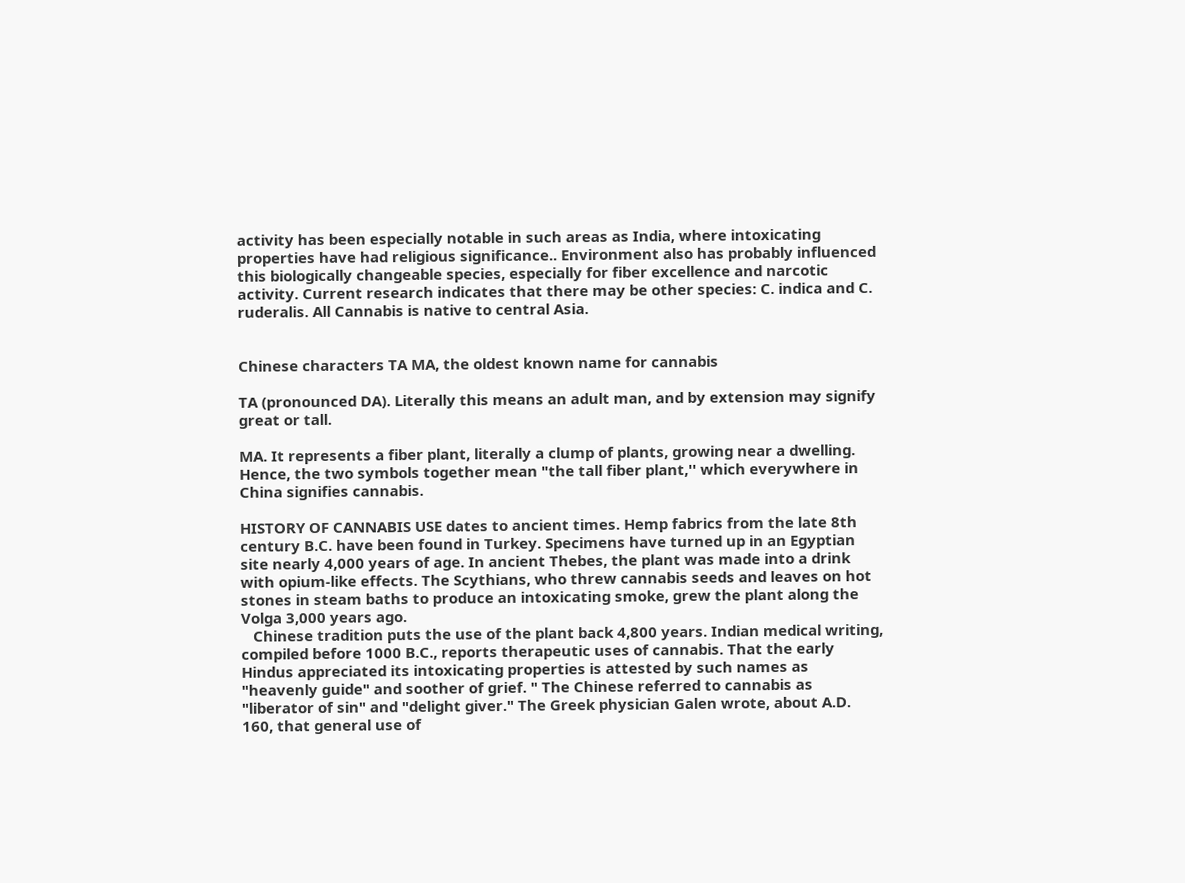activity has been especially notable in such areas as India, where intoxicating properties have had religious significance.. Environment also has probably influenced this biologically changeable species, especially for fiber excellence and narcotic activity. Current research indicates that there may be other species: C. indica and C. ruderalis. All Cannabis is native to central Asia.


Chinese characters TA MA, the oldest known name for cannabis

TA (pronounced DA). Literally this means an adult man, and by extension may signify great or tall.

MA. It represents a fiber plant, literally a clump of plants, growing near a dwelling. Hence, the two symbols together mean "the tall fiber plant,'' which everywhere in China signifies cannabis.

HISTORY OF CANNABIS USE dates to ancient times. Hemp fabrics from the late 8th century B.C. have been found in Turkey. Specimens have turned up in an Egyptian site nearly 4,000 years of age. In ancient Thebes, the plant was made into a drink with opium-like effects. The Scythians, who threw cannabis seeds and leaves on hot stones in steam baths to produce an intoxicating smoke, grew the plant along the Volga 3,000 years ago.
   Chinese tradition puts the use of the plant back 4,800 years. Indian medical writing, compiled before 1000 B.C., reports therapeutic uses of cannabis. That the early Hindus appreciated its intoxicating properties is attested by such names as "heavenly guide" and soother of grief. " The Chinese referred to cannabis as "liberator of sin" and "delight giver." The Greek physician Galen wrote, about A.D. 160, that general use of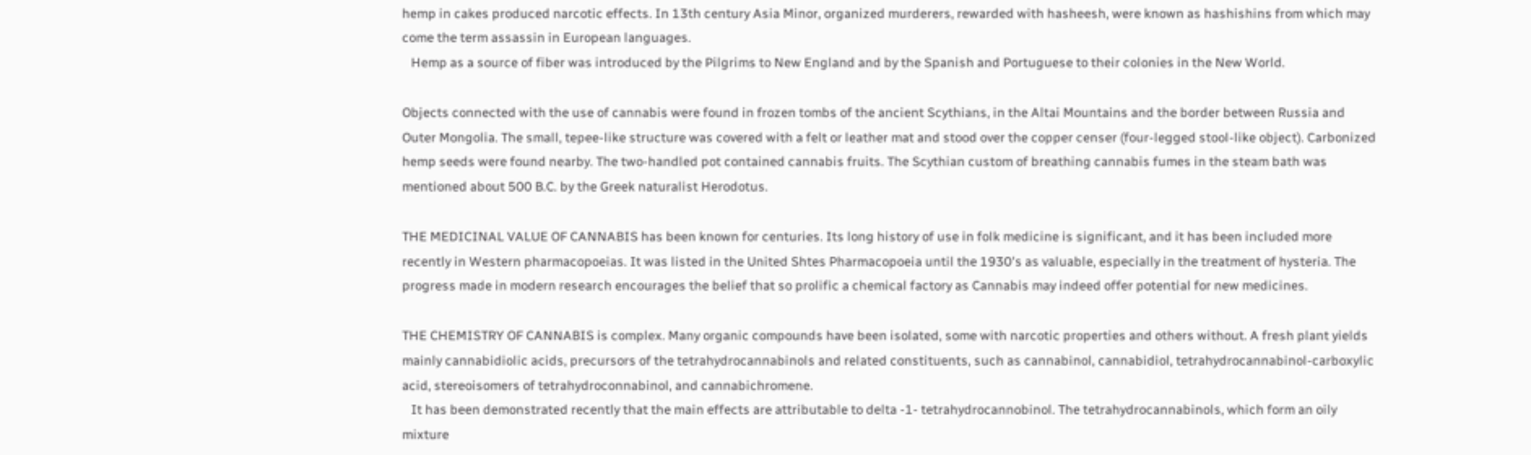hemp in cakes produced narcotic effects. In 13th century Asia Minor, organized murderers, rewarded with hasheesh, were known as hashishins from which may come the term assassin in European languages.
   Hemp as a source of fiber was introduced by the Pilgrims to New England and by the Spanish and Portuguese to their colonies in the New World.

Objects connected with the use of cannabis were found in frozen tombs of the ancient Scythians, in the Altai Mountains and the border between Russia and Outer Mongolia. The small, tepee-like structure was covered with a felt or leather mat and stood over the copper censer (four-legged stool-like object). Carbonized hemp seeds were found nearby. The two-handled pot contained cannabis fruits. The Scythian custom of breathing cannabis fumes in the steam bath was mentioned about 500 B.C. by the Greek naturalist Herodotus.

THE MEDICINAL VALUE OF CANNABIS has been known for centuries. Its long history of use in folk medicine is significant, and it has been included more recently in Western pharmacopoeias. It was listed in the United Shtes Pharmacopoeia until the 1930's as valuable, especially in the treatment of hysteria. The progress made in modern research encourages the belief that so prolific a chemical factory as Cannabis may indeed offer potential for new medicines.

THE CHEMISTRY OF CANNABIS is complex. Many organic compounds have been isolated, some with narcotic properties and others without. A fresh plant yields mainly cannabidiolic acids, precursors of the tetrahydrocannabinols and related constituents, such as cannabinol, cannabidiol, tetrahydrocannabinol-carboxylic acid, stereoisomers of tetrahydroconnabinol, and cannabichromene.
   It has been demonstrated recently that the main effects are attributable to delta -1- tetrahydrocannobinol. The tetrahydrocannabinols, which form an oily mixture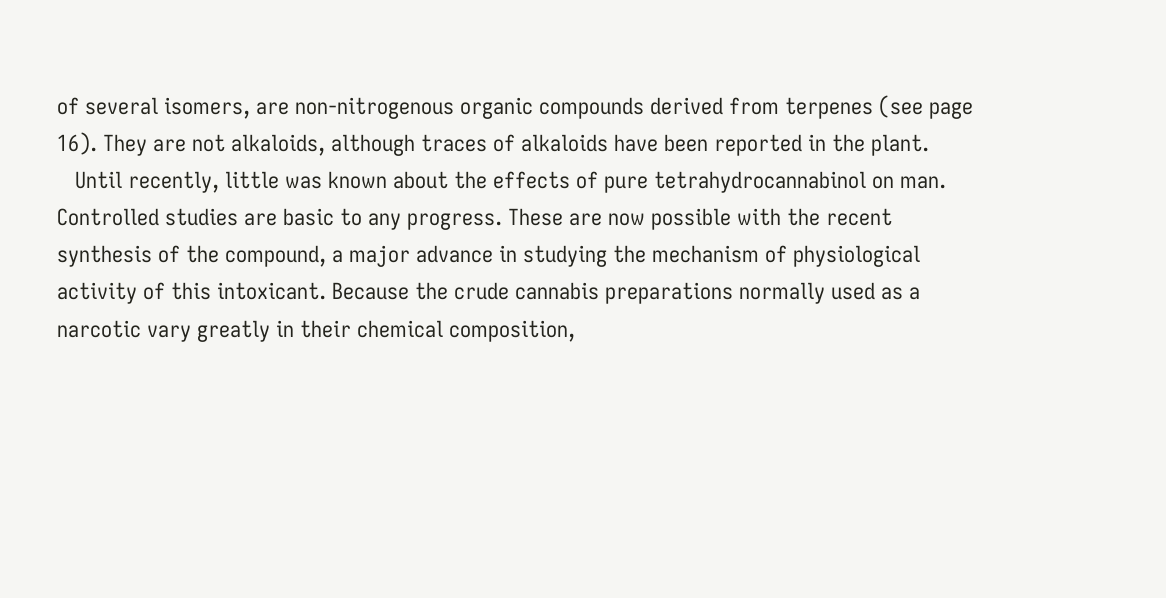of several isomers, are non-nitrogenous organic compounds derived from terpenes (see page 16). They are not alkaloids, although traces of alkaloids have been reported in the plant.
   Until recently, little was known about the effects of pure tetrahydrocannabinol on man. Controlled studies are basic to any progress. These are now possible with the recent synthesis of the compound, a major advance in studying the mechanism of physiological activity of this intoxicant. Because the crude cannabis preparations normally used as a narcotic vary greatly in their chemical composition,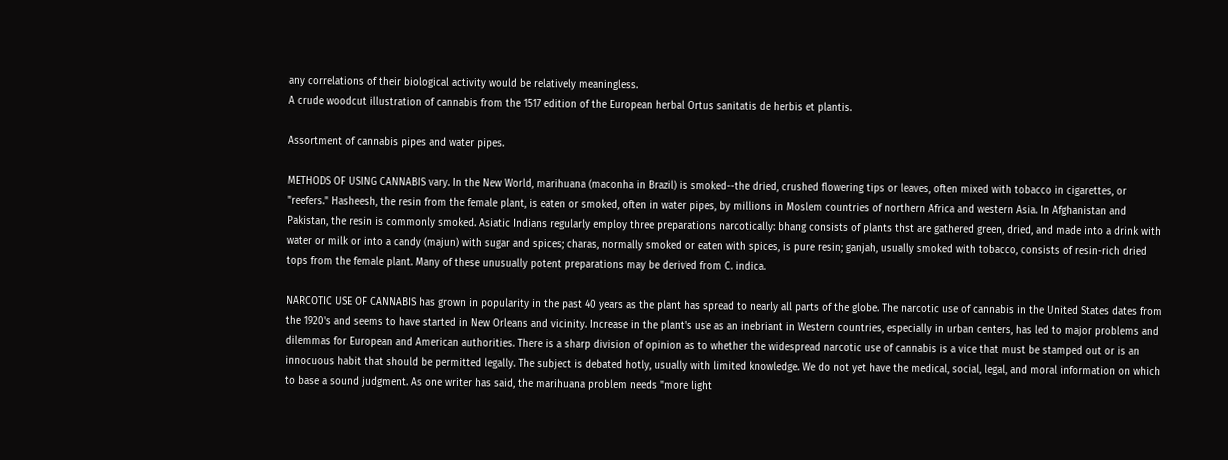any correlations of their biological activity would be relatively meaningless.
A crude woodcut illustration of cannabis from the 1517 edition of the European herbal Ortus sanitatis de herbis et plantis.

Assortment of cannabis pipes and water pipes.

METHODS OF USING CANNABIS vary. In the New World, marihuana (maconha in Brazil) is smoked--the dried, crushed flowering tips or leaves, often mixed with tobacco in cigarettes, or "reefers." Hasheesh, the resin from the female plant, is eaten or smoked, often in water pipes, by millions in Moslem countries of northern Africa and western Asia. In Afghanistan and Pakistan, the resin is commonly smoked. Asiatic Indians regularly employ three preparations narcotically: bhang consists of plants thst are gathered green, dried, and made into a drink with water or milk or into a candy (majun) with sugar and spices; charas, normally smoked or eaten with spices, is pure resin; ganjah, usually smoked with tobacco, consists of resin-rich dried tops from the female plant. Many of these unusually potent preparations may be derived from C. indica.

NARCOTIC USE OF CANNABIS has grown in popularity in the past 40 years as the plant has spread to nearly all parts of the globe. The narcotic use of cannabis in the United States dates from the 1920's and seems to have started in New Orleans and vicinity. Increase in the plant's use as an inebriant in Western countries, especially in urban centers, has led to major problems and dilemmas for European and American authorities. There is a sharp division of opinion as to whether the widespread narcotic use of cannabis is a vice that must be stamped out or is an innocuous habit that should be permitted legally. The subject is debated hotly, usually with limited knowledge. We do not yet have the medical, social, legal, and moral information on which to base a sound judgment. As one writer has said, the marihuana problem needs "more light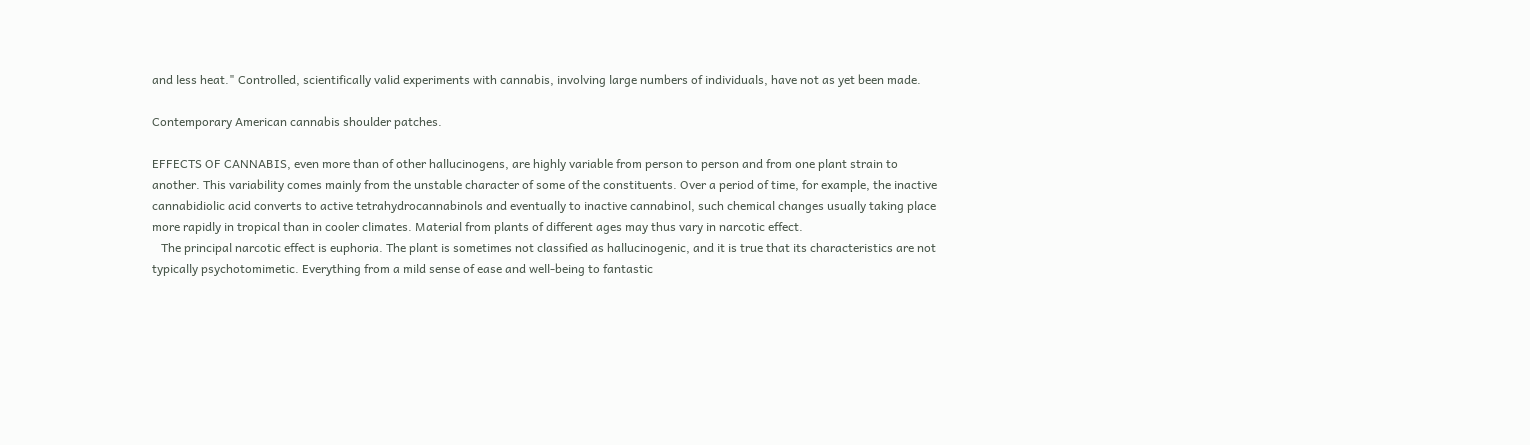and less heat." Controlled, scientifically valid experiments with cannabis, involving large numbers of individuals, have not as yet been made.

Contemporary American cannabis shoulder patches.

EFFECTS OF CANNABIS, even more than of other hallucinogens, are highly variable from person to person and from one plant strain to another. This variability comes mainly from the unstable character of some of the constituents. Over a period of time, for example, the inactive cannabidiolic acid converts to active tetrahydrocannabinols and eventually to inactive cannabinol, such chemical changes usually taking place more rapidly in tropical than in cooler climates. Material from plants of different ages may thus vary in narcotic effect.
   The principal narcotic effect is euphoria. The plant is sometimes not classified as hallucinogenic, and it is true that its characteristics are not typically psychotomimetic. Everything from a mild sense of ease and well-being to fantastic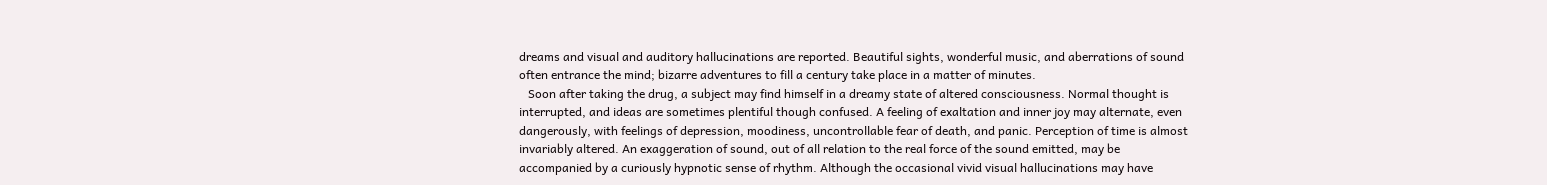dreams and visual and auditory hallucinations are reported. Beautiful sights, wonderful music, and aberrations of sound often entrance the mind; bizarre adventures to fill a century take place in a matter of minutes.
   Soon after taking the drug, a subject may find himself in a dreamy state of altered consciousness. Normal thought is interrupted, and ideas are sometimes plentiful though confused. A feeling of exaltation and inner joy may alternate, even dangerously, with feelings of depression, moodiness, uncontrollable fear of death, and panic. Perception of time is almost invariably altered. An exaggeration of sound, out of all relation to the real force of the sound emitted, may be accompanied by a curiously hypnotic sense of rhythm. Although the occasional vivid visual hallucinations may have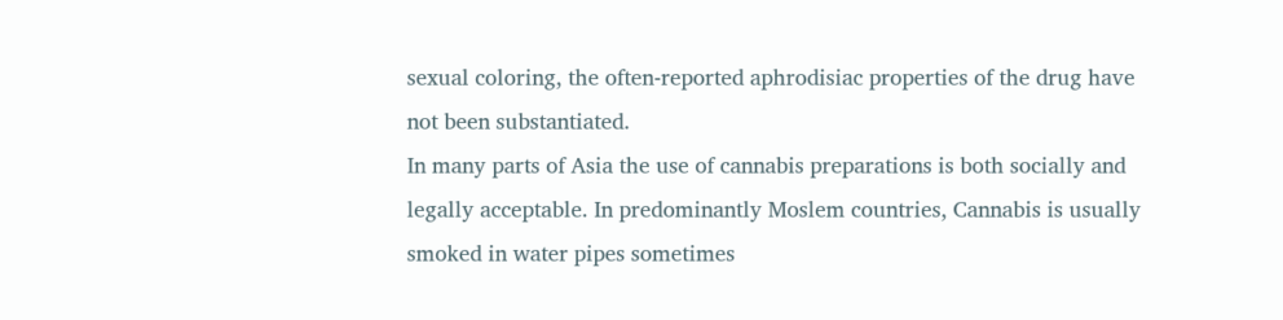sexual coloring, the often-reported aphrodisiac properties of the drug have not been substantiated.
In many parts of Asia the use of cannabis preparations is both socially and legally acceptable. In predominantly Moslem countries, Cannabis is usually smoked in water pipes sometimes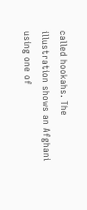called hookahs. The illustration shows an Afghani using one of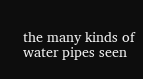the many kinds of water pipes seen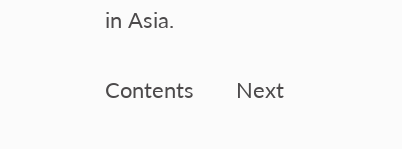in Asia.

Contents       Next